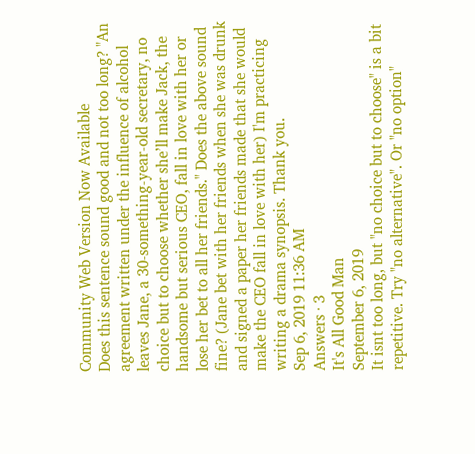Community Web Version Now Available
Does this sentence sound good and not too long? "An agreement written under the influence of alcohol leaves Jane, a 30-something-year-old secretary, no choice but to choose whether she’ll make Jack, the handsome but serious CEO, fall in love with her or lose her bet to all her friends." Does the above sound fine? (Jane bet with her friends when she was drunk and signed a paper her friends made that she would make the CEO fall in love with her) I'm practicing writing a drama synopsis. Thank you.
Sep 6, 2019 11:36 AM
Answers · 3
It's All Good Man
September 6, 2019
It isnt too long, but "no choice but to choose" is a bit repetitive. Try "no alternative". Or "no option"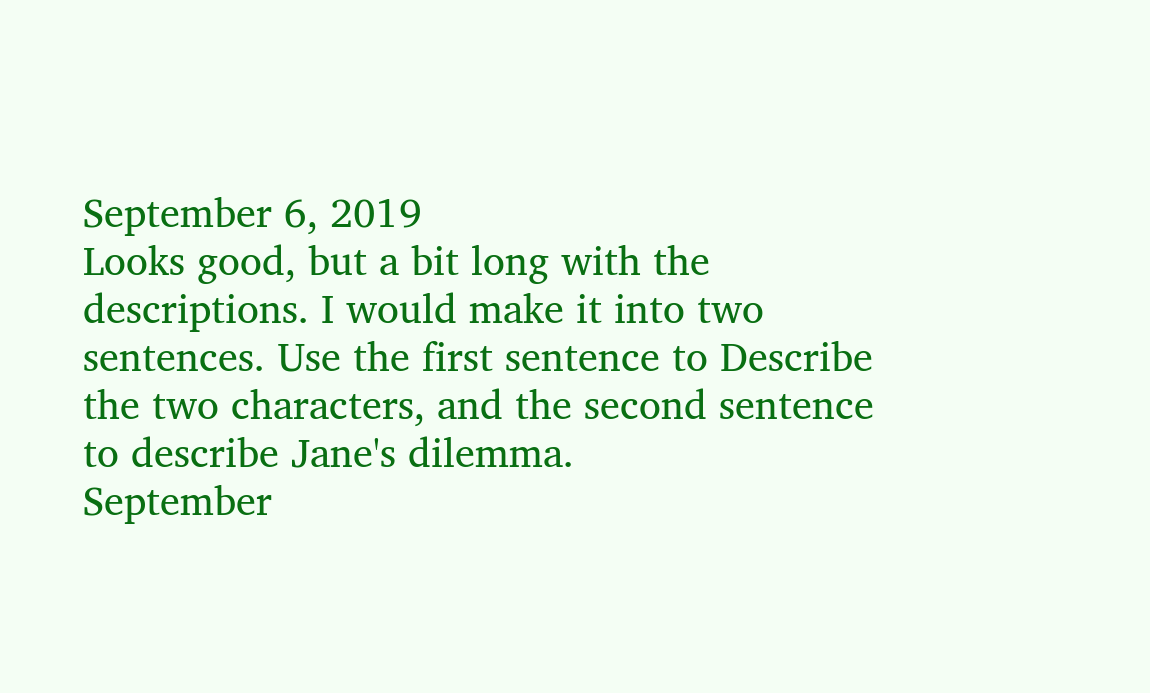September 6, 2019
Looks good, but a bit long with the descriptions. I would make it into two sentences. Use the first sentence to Describe the two characters, and the second sentence to describe Jane's dilemma.
September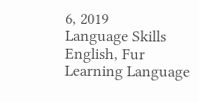6, 2019
Language Skills
English, Fur
Learning Language